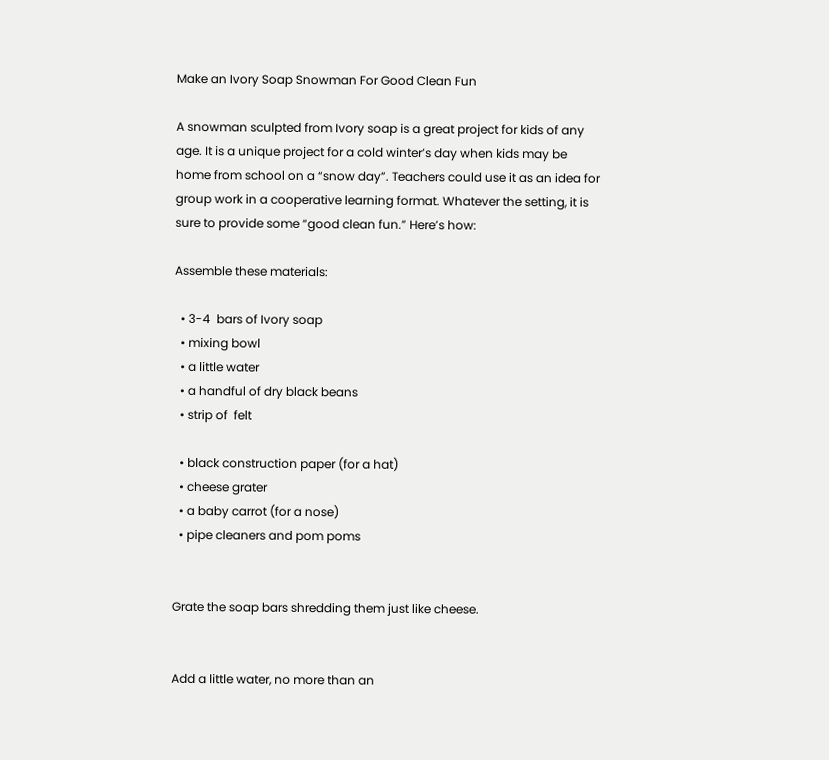Make an Ivory Soap Snowman For Good Clean Fun

A snowman sculpted from Ivory soap is a great project for kids of any age. It is a unique project for a cold winter’s day when kids may be home from school on a “snow day”. Teachers could use it as an idea for group work in a cooperative learning format. Whatever the setting, it is sure to provide some “good clean fun.” Here’s how:

Assemble these materials:

  • 3-4  bars of Ivory soap
  • mixing bowl
  • a little water
  • a handful of dry black beans
  • strip of  felt

  • black construction paper (for a hat)
  • cheese grater
  • a baby carrot (for a nose)
  • pipe cleaners and pom poms


Grate the soap bars shredding them just like cheese.


Add a little water, no more than an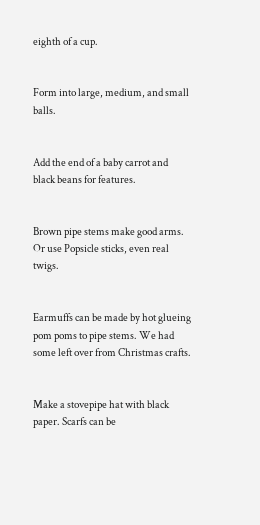eighth of a cup.


Form into large, medium, and small balls.


Add the end of a baby carrot and black beans for features.


Brown pipe stems make good arms. Or use Popsicle sticks, even real twigs.


Earmuffs can be made by hot glueing pom poms to pipe stems. We had some left over from Christmas crafts.


Make a stovepipe hat with black paper. Scarfs can be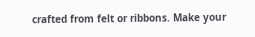crafted from felt or ribbons. Make your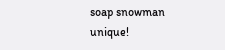soap snowman unique!